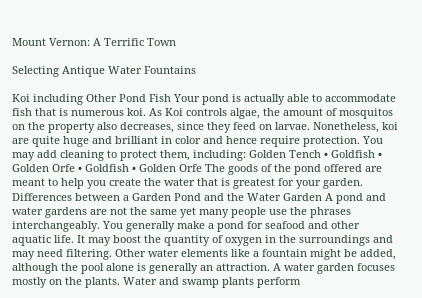Mount Vernon: A Terrific Town

Selecting Antique Water Fountains

Koi including Other Pond Fish Your pond is actually able to accommodate fish that is numerous koi. As Koi controls algae, the amount of mosquitos on the property also decreases, since they feed on larvae. Nonetheless, koi are quite huge and brilliant in color and hence require protection. You may add cleaning to protect them, including: Golden Tench • Goldfish • Golden Orfe • Goldfish • Golden Orfe The goods of the pond offered are meant to help you create the water that is greatest for your garden. Differences between a Garden Pond and the Water Garden A pond and water gardens are not the same yet many people use the phrases interchangeably. You generally make a pond for seafood and other aquatic life. It may boost the quantity of oxygen in the surroundings and may need filtering. Other water elements like a fountain might be added, although the pool alone is generally an attraction. A water garden focuses mostly on the plants. Water and swamp plants perform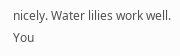nicely. Water lilies work well. You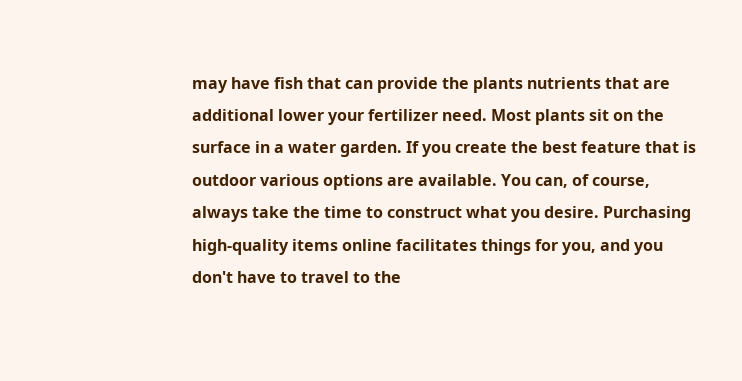may have fish that can provide the plants nutrients that are additional lower your fertilizer need. Most plants sit on the surface in a water garden. If you create the best feature that is outdoor various options are available. You can, of course, always take the time to construct what you desire. Purchasing high-quality items online facilitates things for you, and you don't have to travel to the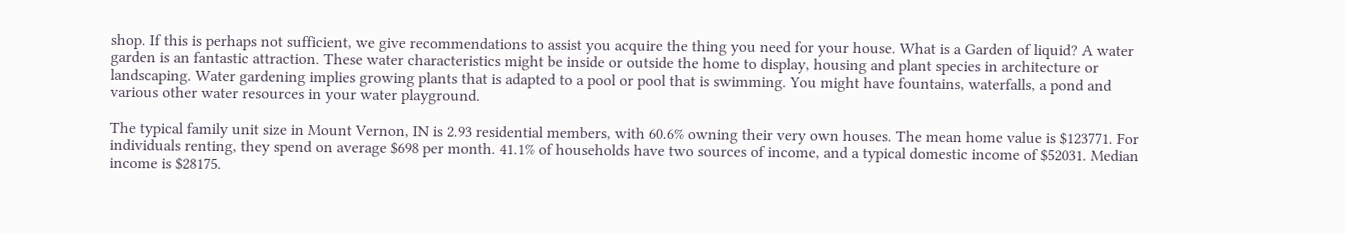shop. If this is perhaps not sufficient, we give recommendations to assist you acquire the thing you need for your house. What is a Garden of liquid? A water garden is an fantastic attraction. These water characteristics might be inside or outside the home to display, housing and plant species in architecture or landscaping. Water gardening implies growing plants that is adapted to a pool or pool that is swimming. You might have fountains, waterfalls, a pond and various other water resources in your water playground.

The typical family unit size in Mount Vernon, IN is 2.93 residential members, with 60.6% owning their very own houses. The mean home value is $123771. For individuals renting, they spend on average $698 per month. 41.1% of households have two sources of income, and a typical domestic income of $52031. Median income is $28175.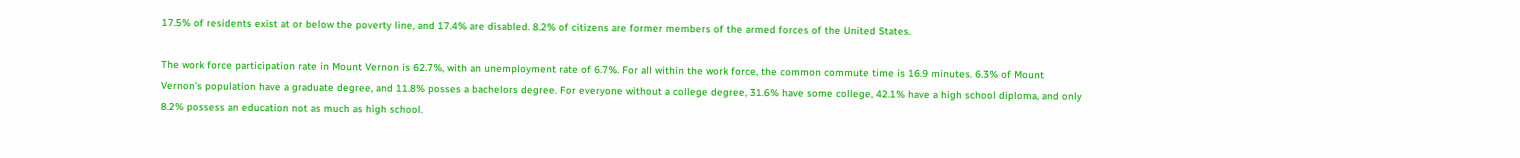17.5% of residents exist at or below the poverty line, and 17.4% are disabled. 8.2% of citizens are former members of the armed forces of the United States.

The work force participation rate in Mount Vernon is 62.7%, with an unemployment rate of 6.7%. For all within the work force, the common commute time is 16.9 minutes. 6.3% of Mount Vernon’s population have a graduate degree, and 11.8% posses a bachelors degree. For everyone without a college degree, 31.6% have some college, 42.1% have a high school diploma, and only 8.2% possess an education not as much as high school.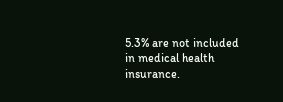5.3% are not included in medical health insurance.